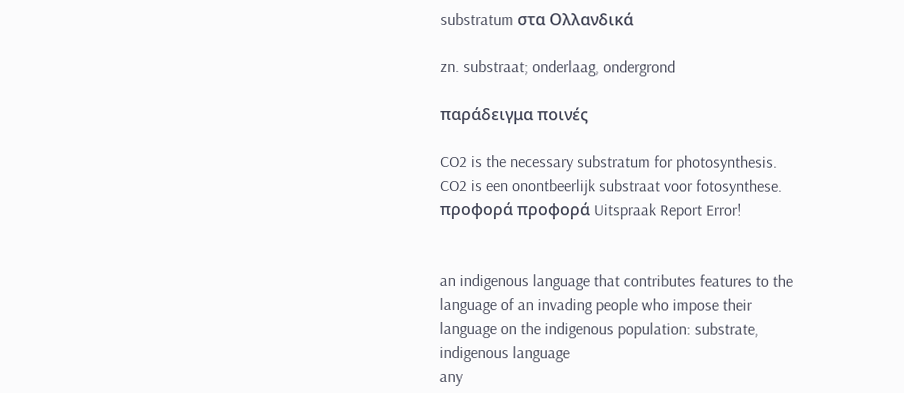substratum στα Ολλανδικά

zn. substraat; onderlaag, ondergrond

παράδειγμα ποινές

CO2 is the necessary substratum for photosynthesis.
CO2 is een onontbeerlijk substraat voor fotosynthese.
προφορά προφορά Uitspraak Report Error!


an indigenous language that contributes features to the language of an invading people who impose their language on the indigenous population: substrate, indigenous language
any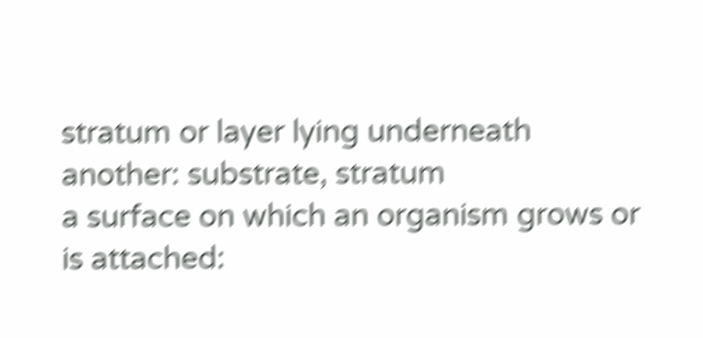stratum or layer lying underneath another: substrate, stratum
a surface on which an organism grows or is attached: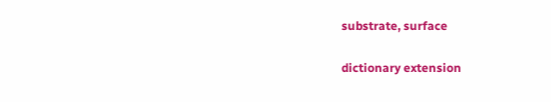substrate, surface

dictionary extension